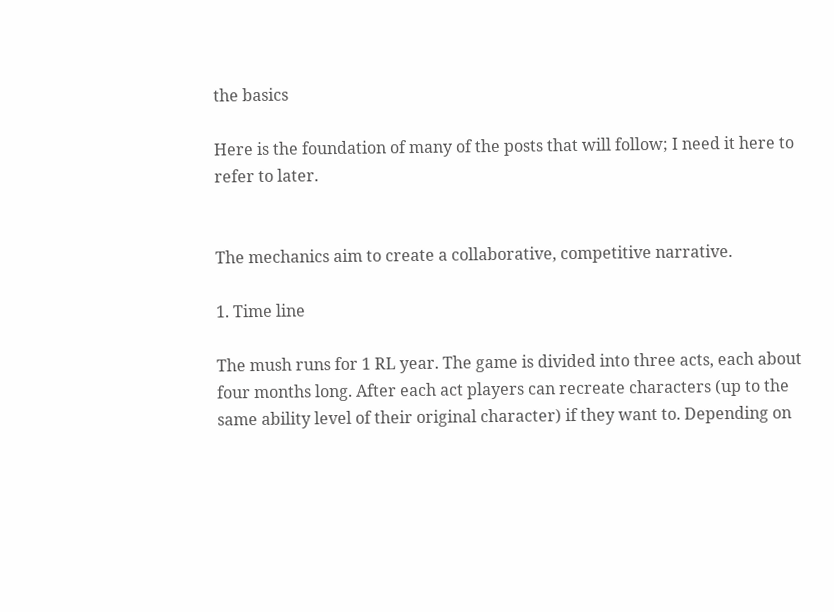the basics

Here is the foundation of many of the posts that will follow; I need it here to refer to later.


The mechanics aim to create a collaborative, competitive narrative.

1. Time line

The mush runs for 1 RL year. The game is divided into three acts, each about four months long. After each act players can recreate characters (up to the same ability level of their original character) if they want to. Depending on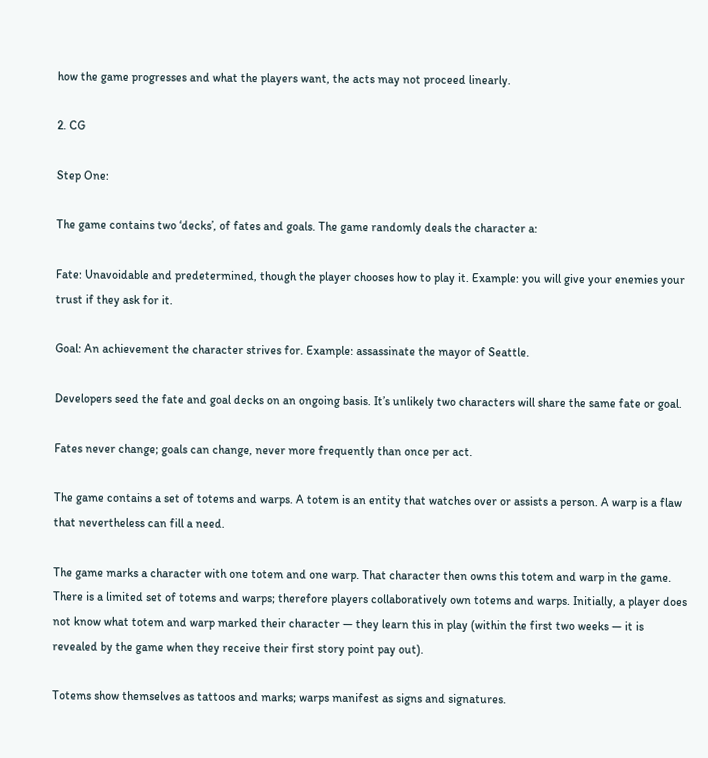how the game progresses and what the players want, the acts may not proceed linearly.

2. CG

Step One:

The game contains two ‘decks’, of fates and goals. The game randomly deals the character a:

Fate: Unavoidable and predetermined, though the player chooses how to play it. Example: you will give your enemies your trust if they ask for it.

Goal: An achievement the character strives for. Example: assassinate the mayor of Seattle.

Developers seed the fate and goal decks on an ongoing basis. It’s unlikely two characters will share the same fate or goal.

Fates never change; goals can change, never more frequently than once per act.

The game contains a set of totems and warps. A totem is an entity that watches over or assists a person. A warp is a flaw that nevertheless can fill a need.

The game marks a character with one totem and one warp. That character then owns this totem and warp in the game. There is a limited set of totems and warps; therefore players collaboratively own totems and warps. Initially, a player does not know what totem and warp marked their character — they learn this in play (within the first two weeks — it is revealed by the game when they receive their first story point pay out).

Totems show themselves as tattoos and marks; warps manifest as signs and signatures.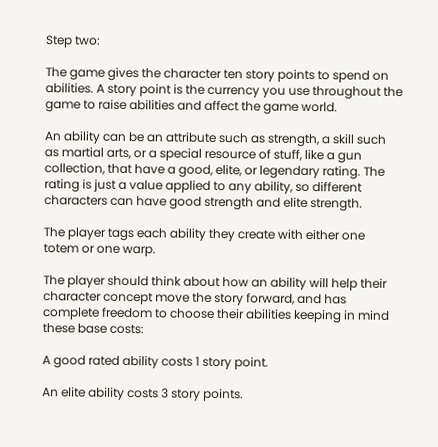Step two:

The game gives the character ten story points to spend on abilities. A story point is the currency you use throughout the game to raise abilities and affect the game world.

An ability can be an attribute such as strength, a skill such as martial arts, or a special resource of stuff, like a gun collection, that have a good, elite, or legendary rating. The rating is just a value applied to any ability, so different characters can have good strength and elite strength.

The player tags each ability they create with either one totem or one warp.

The player should think about how an ability will help their character concept move the story forward, and has complete freedom to choose their abilities keeping in mind these base costs:

A good rated ability costs 1 story point.

An elite ability costs 3 story points.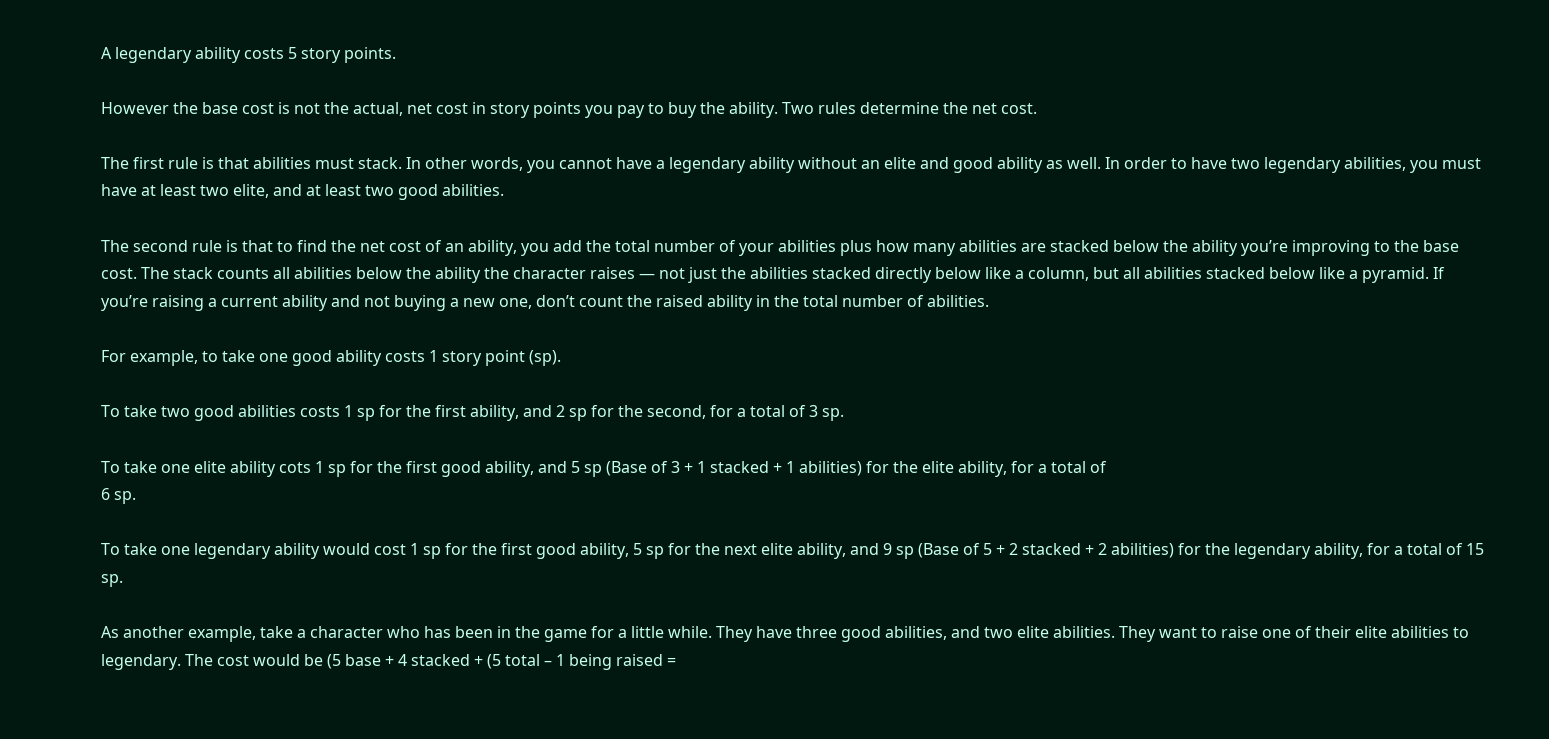A legendary ability costs 5 story points.

However the base cost is not the actual, net cost in story points you pay to buy the ability. Two rules determine the net cost.

The first rule is that abilities must stack. In other words, you cannot have a legendary ability without an elite and good ability as well. In order to have two legendary abilities, you must have at least two elite, and at least two good abilities.

The second rule is that to find the net cost of an ability, you add the total number of your abilities plus how many abilities are stacked below the ability you’re improving to the base cost. The stack counts all abilities below the ability the character raises — not just the abilities stacked directly below like a column, but all abilities stacked below like a pyramid. If you’re raising a current ability and not buying a new one, don’t count the raised ability in the total number of abilities.

For example, to take one good ability costs 1 story point (sp).

To take two good abilities costs 1 sp for the first ability, and 2 sp for the second, for a total of 3 sp.

To take one elite ability cots 1 sp for the first good ability, and 5 sp (Base of 3 + 1 stacked + 1 abilities) for the elite ability, for a total of
6 sp.

To take one legendary ability would cost 1 sp for the first good ability, 5 sp for the next elite ability, and 9 sp (Base of 5 + 2 stacked + 2 abilities) for the legendary ability, for a total of 15 sp.

As another example, take a character who has been in the game for a little while. They have three good abilities, and two elite abilities. They want to raise one of their elite abilities to legendary. The cost would be (5 base + 4 stacked + (5 total – 1 being raised =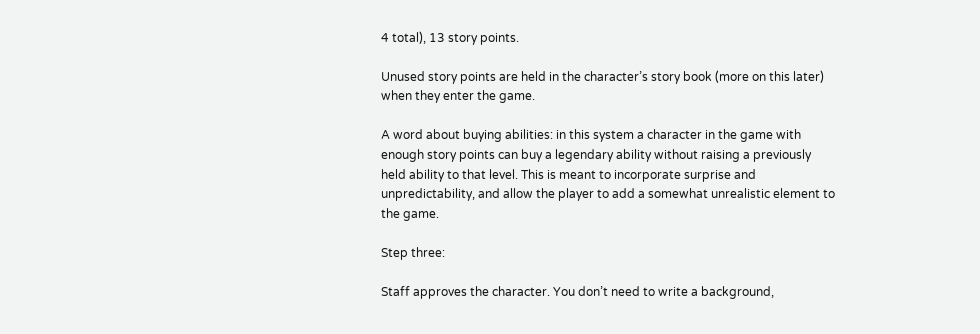4 total), 13 story points.

Unused story points are held in the character’s story book (more on this later) when they enter the game.

A word about buying abilities: in this system a character in the game with enough story points can buy a legendary ability without raising a previously held ability to that level. This is meant to incorporate surprise and unpredictability, and allow the player to add a somewhat unrealistic element to the game.

Step three:

Staff approves the character. You don’t need to write a background,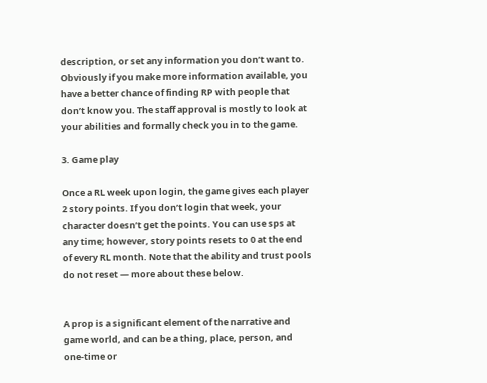description, or set any information you don’t want to. Obviously if you make more information available, you have a better chance of finding RP with people that don’t know you. The staff approval is mostly to look at your abilities and formally check you in to the game.

3. Game play

Once a RL week upon login, the game gives each player 2 story points. If you don’t login that week, your character doesn’t get the points. You can use sps at any time; however, story points resets to 0 at the end of every RL month. Note that the ability and trust pools do not reset — more about these below.


A prop is a significant element of the narrative and game world, and can be a thing, place, person, and one-time or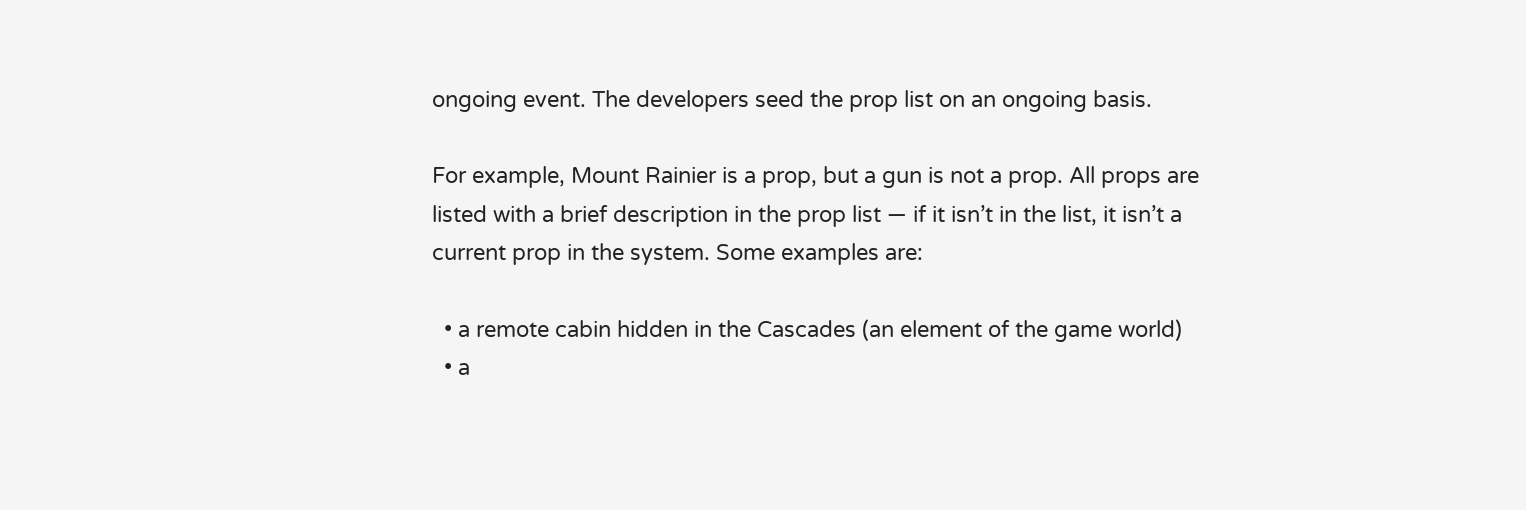ongoing event. The developers seed the prop list on an ongoing basis.

For example, Mount Rainier is a prop, but a gun is not a prop. All props are listed with a brief description in the prop list — if it isn’t in the list, it isn’t a current prop in the system. Some examples are:

  • a remote cabin hidden in the Cascades (an element of the game world)
  • a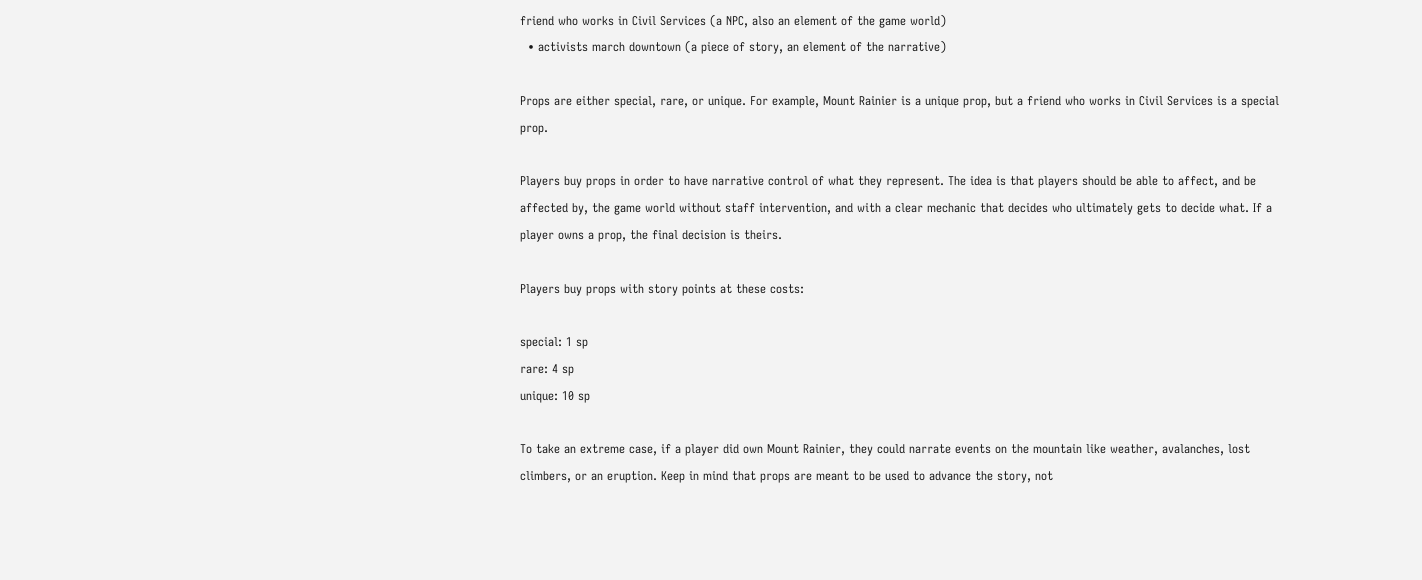friend who works in Civil Services (a NPC, also an element of the game world)
  • activists march downtown (a piece of story, an element of the narrative)

Props are either special, rare, or unique. For example, Mount Rainier is a unique prop, but a friend who works in Civil Services is a special prop.

Players buy props in order to have narrative control of what they represent. The idea is that players should be able to affect, and be affected by, the game world without staff intervention, and with a clear mechanic that decides who ultimately gets to decide what. If a player owns a prop, the final decision is theirs.

Players buy props with story points at these costs:

special: 1 sp
rare: 4 sp
unique: 10 sp

To take an extreme case, if a player did own Mount Rainier, they could narrate events on the mountain like weather, avalanches, lost climbers, or an eruption. Keep in mind that props are meant to be used to advance the story, not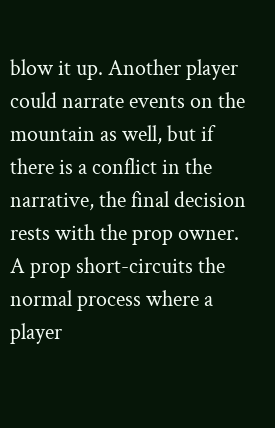blow it up. Another player could narrate events on the mountain as well, but if there is a conflict in the narrative, the final decision rests with the prop owner. A prop short-circuits the normal process where a player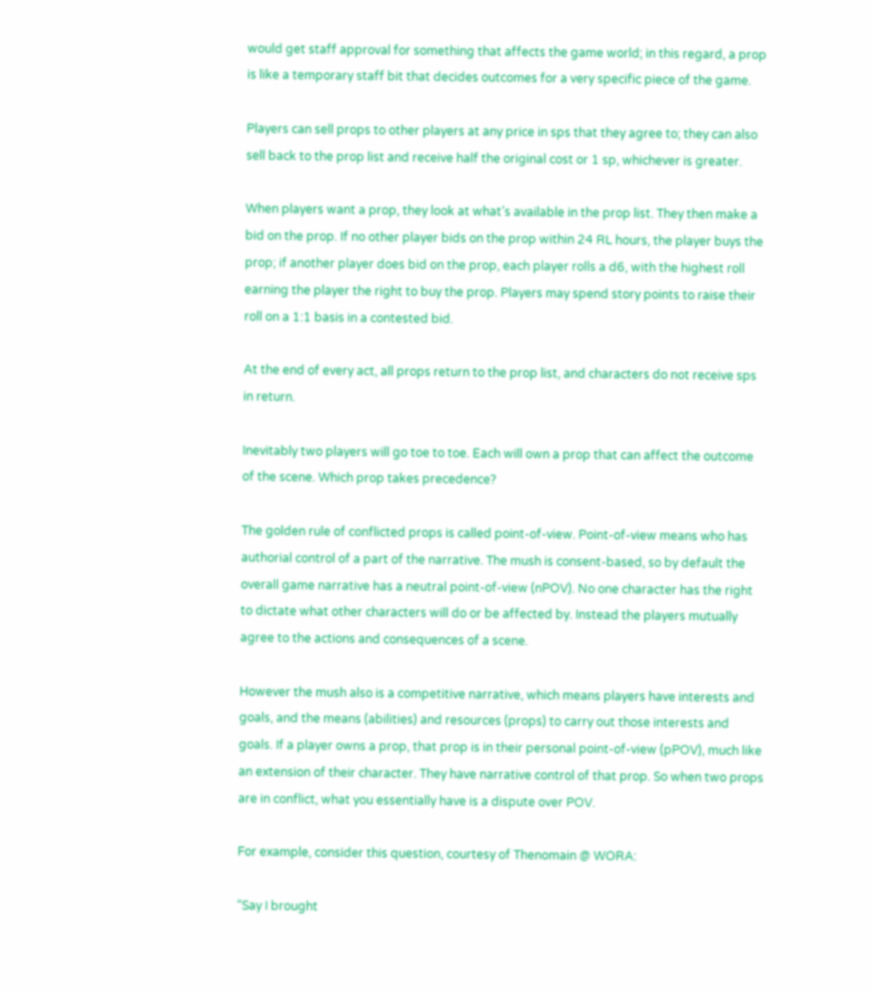would get staff approval for something that affects the game world; in this regard, a prop is like a temporary staff bit that decides outcomes for a very specific piece of the game.

Players can sell props to other players at any price in sps that they agree to; they can also sell back to the prop list and receive half the original cost or 1 sp, whichever is greater.

When players want a prop, they look at what’s available in the prop list. They then make a bid on the prop. If no other player bids on the prop within 24 RL hours, the player buys the prop; if another player does bid on the prop, each player rolls a d6, with the highest roll earning the player the right to buy the prop. Players may spend story points to raise their roll on a 1:1 basis in a contested bid.

At the end of every act, all props return to the prop list, and characters do not receive sps in return.

Inevitably two players will go toe to toe. Each will own a prop that can affect the outcome of the scene. Which prop takes precedence?

The golden rule of conflicted props is called point-of-view. Point-of-view means who has authorial control of a part of the narrative. The mush is consent-based, so by default the overall game narrative has a neutral point-of-view (nPOV). No one character has the right to dictate what other characters will do or be affected by. Instead the players mutually agree to the actions and consequences of a scene.

However the mush also is a competitive narrative, which means players have interests and goals, and the means (abilities) and resources (props) to carry out those interests and goals. If a player owns a prop, that prop is in their personal point-of-view (pPOV), much like an extension of their character. They have narrative control of that prop. So when two props are in conflict, what you essentially have is a dispute over POV.

For example, consider this question, courtesy of Thenomain @ WORA:

“Say I brought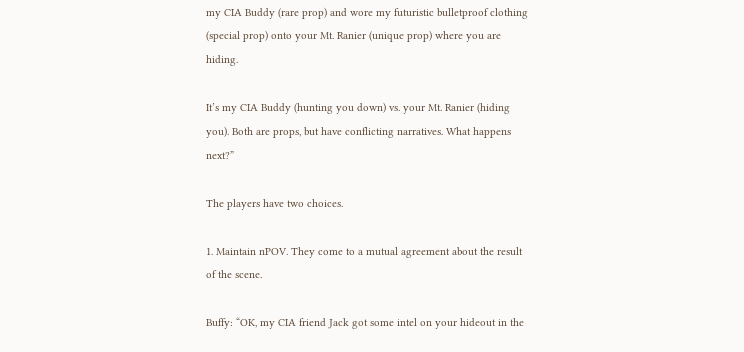my CIA Buddy (rare prop) and wore my futuristic bulletproof clothing (special prop) onto your Mt. Ranier (unique prop) where you are hiding.

It’s my CIA Buddy (hunting you down) vs. your Mt. Ranier (hiding you). Both are props, but have conflicting narratives. What happens next?”

The players have two choices.

1. Maintain nPOV. They come to a mutual agreement about the result of the scene.

Buffy: “OK, my CIA friend Jack got some intel on your hideout in the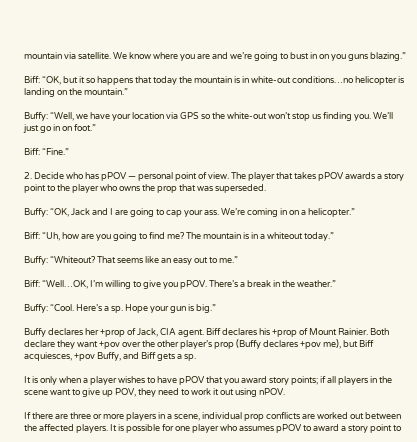mountain via satellite. We know where you are and we’re going to bust in on you guns blazing.”

Biff: “OK, but it so happens that today the mountain is in white-out conditions…no helicopter is landing on the mountain.”

Buffy: “Well, we have your location via GPS so the white-out won’t stop us finding you. We’ll just go in on foot.”

Biff: “Fine.”

2. Decide who has pPOV — personal point of view. The player that takes pPOV awards a story point to the player who owns the prop that was superseded.

Buffy: “OK, Jack and I are going to cap your ass. We’re coming in on a helicopter.”

Biff: “Uh, how are you going to find me? The mountain is in a whiteout today.”

Buffy: “Whiteout? That seems like an easy out to me.”

Biff: “Well…OK, I’m willing to give you pPOV. There’s a break in the weather.”

Buffy: “Cool. Here’s a sp. Hope your gun is big.”

Buffy declares her +prop of Jack, CIA agent. Biff declares his +prop of Mount Rainier. Both declare they want +pov over the other player’s prop (Buffy declares +pov me), but Biff acquiesces, +pov Buffy, and Biff gets a sp.

It is only when a player wishes to have pPOV that you award story points; if all players in the scene want to give up POV, they need to work it out using nPOV.

If there are three or more players in a scene, individual prop conflicts are worked out between the affected players. It is possible for one player who assumes pPOV to award a story point to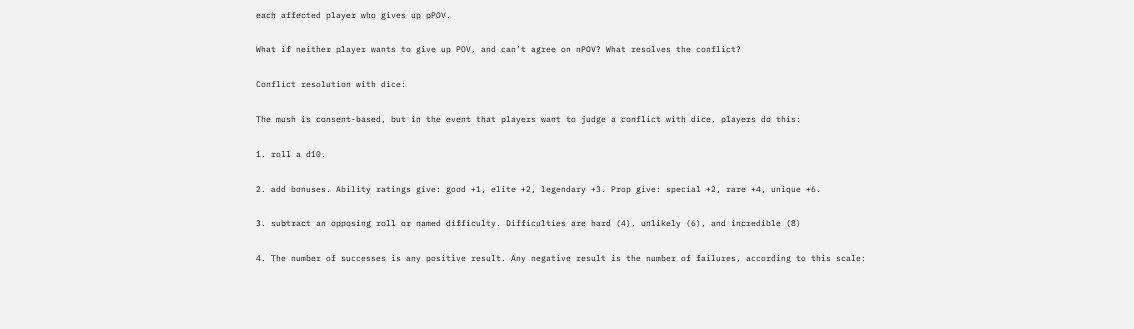each affected player who gives up pPOV.

What if neither player wants to give up POV, and can’t agree on nPOV? What resolves the conflict?

Conflict resolution with dice:

The mush is consent-based, but in the event that players want to judge a conflict with dice, players do this:

1. roll a d10.

2. add bonuses. Ability ratings give: good +1, elite +2, legendary +3. Prop give: special +2, rare +4, unique +6.

3. subtract an opposing roll or named difficulty. Difficulties are hard (4), unlikely (6), and incredible (8)

4. The number of successes is any positive result. Any negative result is the number of failures, according to this scale: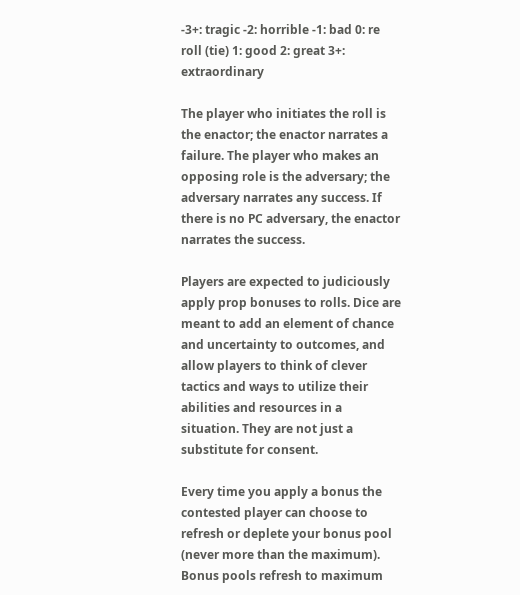-3+: tragic -2: horrible -1: bad 0: re roll (tie) 1: good 2: great 3+: extraordinary

The player who initiates the roll is the enactor; the enactor narrates a failure. The player who makes an opposing role is the adversary; the adversary narrates any success. If there is no PC adversary, the enactor narrates the success.

Players are expected to judiciously apply prop bonuses to rolls. Dice are meant to add an element of chance and uncertainty to outcomes, and allow players to think of clever tactics and ways to utilize their abilities and resources in a situation. They are not just a substitute for consent.

Every time you apply a bonus the contested player can choose to refresh or deplete your bonus pool (never more than the maximum). Bonus pools refresh to maximum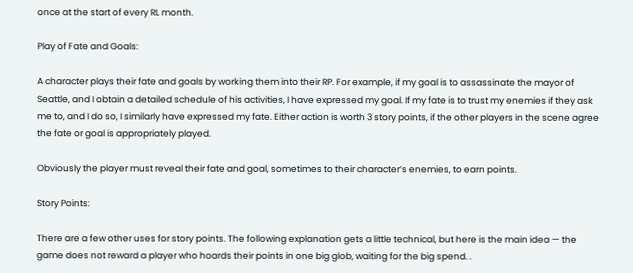once at the start of every RL month.

Play of Fate and Goals:

A character plays their fate and goals by working them into their RP. For example, if my goal is to assassinate the mayor of Seattle, and I obtain a detailed schedule of his activities, I have expressed my goal. If my fate is to trust my enemies if they ask me to, and I do so, I similarly have expressed my fate. Either action is worth 3 story points, if the other players in the scene agree the fate or goal is appropriately played.

Obviously the player must reveal their fate and goal, sometimes to their character’s enemies, to earn points.

Story Points:

There are a few other uses for story points. The following explanation gets a little technical, but here is the main idea — the game does not reward a player who hoards their points in one big glob, waiting for the big spend. .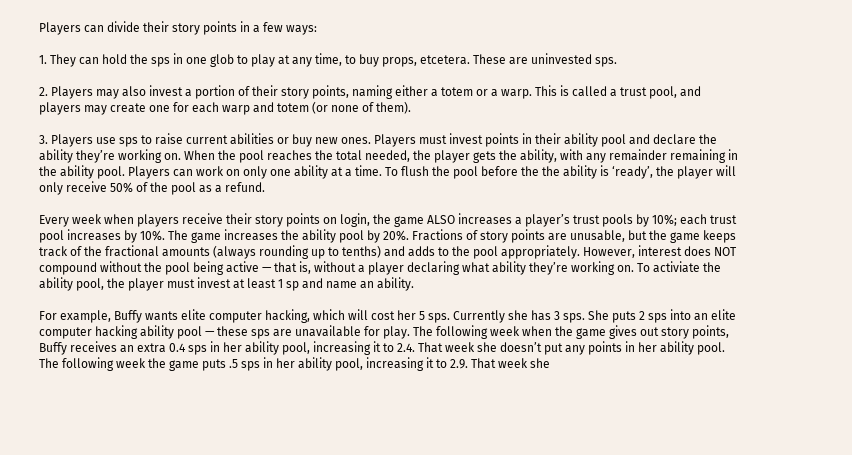Players can divide their story points in a few ways:

1. They can hold the sps in one glob to play at any time, to buy props, etcetera. These are uninvested sps.

2. Players may also invest a portion of their story points, naming either a totem or a warp. This is called a trust pool, and players may create one for each warp and totem (or none of them).

3. Players use sps to raise current abilities or buy new ones. Players must invest points in their ability pool and declare the ability they’re working on. When the pool reaches the total needed, the player gets the ability, with any remainder remaining in the ability pool. Players can work on only one ability at a time. To flush the pool before the the ability is ‘ready’, the player will only receive 50% of the pool as a refund.

Every week when players receive their story points on login, the game ALSO increases a player’s trust pools by 10%; each trust pool increases by 10%. The game increases the ability pool by 20%. Fractions of story points are unusable, but the game keeps track of the fractional amounts (always rounding up to tenths) and adds to the pool appropriately. However, interest does NOT compound without the pool being active — that is, without a player declaring what ability they’re working on. To activiate the ability pool, the player must invest at least 1 sp and name an ability.

For example, Buffy wants elite computer hacking, which will cost her 5 sps. Currently she has 3 sps. She puts 2 sps into an elite computer hacking ability pool — these sps are unavailable for play. The following week when the game gives out story points, Buffy receives an extra 0.4 sps in her ability pool, increasing it to 2.4. That week she doesn’t put any points in her ability pool. The following week the game puts .5 sps in her ability pool, increasing it to 2.9. That week she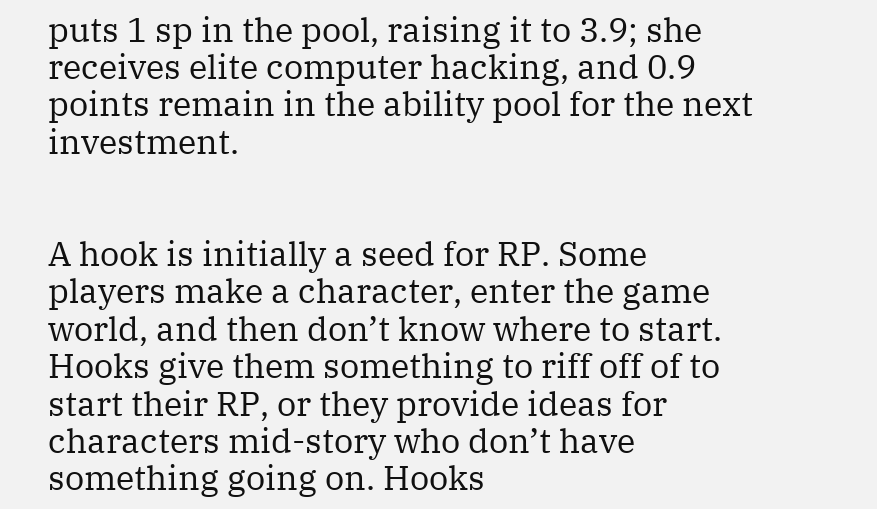puts 1 sp in the pool, raising it to 3.9; she receives elite computer hacking, and 0.9 points remain in the ability pool for the next investment.


A hook is initially a seed for RP. Some players make a character, enter the game world, and then don’t know where to start. Hooks give them something to riff off of to start their RP, or they provide ideas for characters mid-story who don’t have something going on. Hooks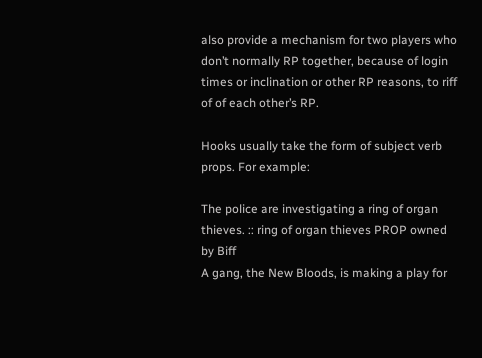also provide a mechanism for two players who don’t normally RP together, because of login times or inclination or other RP reasons, to riff of of each other’s RP.

Hooks usually take the form of subject verb props. For example:

The police are investigating a ring of organ thieves. :: ring of organ thieves PROP owned by Biff
A gang, the New Bloods, is making a play for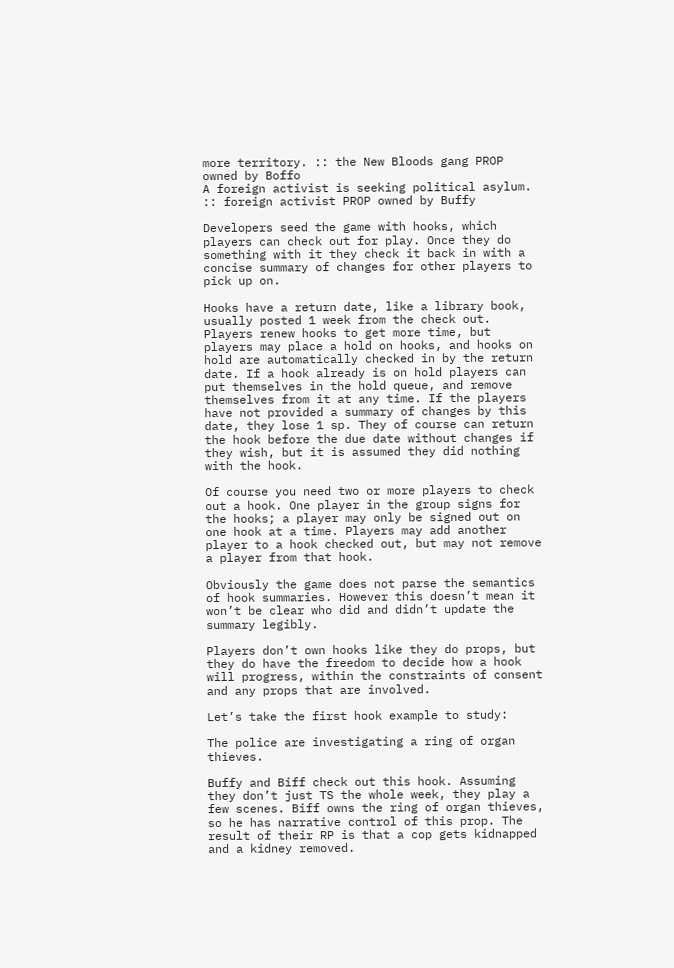more territory. :: the New Bloods gang PROP owned by Boffo
A foreign activist is seeking political asylum. :: foreign activist PROP owned by Buffy

Developers seed the game with hooks, which players can check out for play. Once they do something with it they check it back in with a concise summary of changes for other players to pick up on.

Hooks have a return date, like a library book, usually posted 1 week from the check out. Players renew hooks to get more time, but players may place a hold on hooks, and hooks on hold are automatically checked in by the return date. If a hook already is on hold players can put themselves in the hold queue, and remove themselves from it at any time. If the players have not provided a summary of changes by this date, they lose 1 sp. They of course can return the hook before the due date without changes if they wish, but it is assumed they did nothing with the hook.

Of course you need two or more players to check out a hook. One player in the group signs for the hooks; a player may only be signed out on one hook at a time. Players may add another player to a hook checked out, but may not remove a player from that hook.

Obviously the game does not parse the semantics of hook summaries. However this doesn’t mean it won’t be clear who did and didn’t update the summary legibly.

Players don’t own hooks like they do props, but they do have the freedom to decide how a hook will progress, within the constraints of consent and any props that are involved.

Let’s take the first hook example to study:

The police are investigating a ring of organ thieves.

Buffy and Biff check out this hook. Assuming they don’t just TS the whole week, they play a few scenes. Biff owns the ring of organ thieves, so he has narrative control of this prop. The result of their RP is that a cop gets kidnapped and a kidney removed.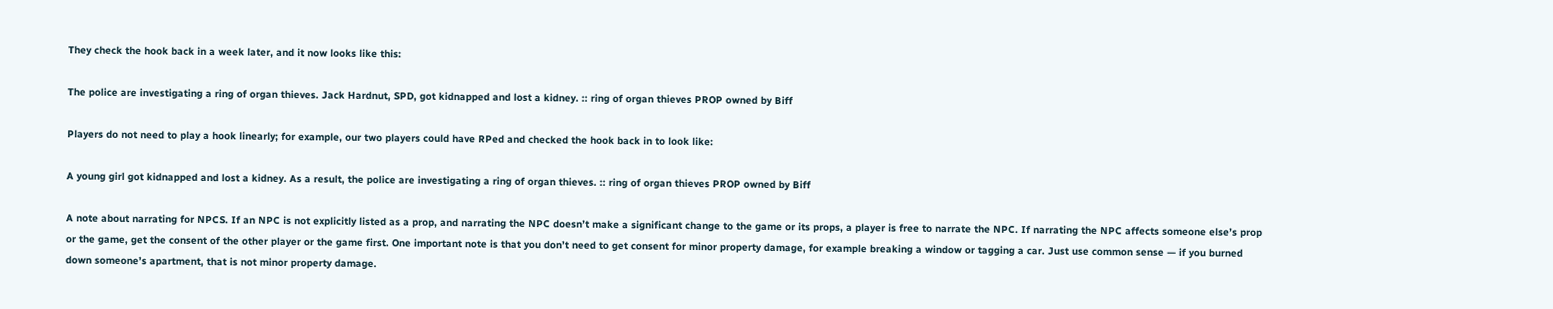They check the hook back in a week later, and it now looks like this:

The police are investigating a ring of organ thieves. Jack Hardnut, SPD, got kidnapped and lost a kidney. :: ring of organ thieves PROP owned by Biff

Players do not need to play a hook linearly; for example, our two players could have RPed and checked the hook back in to look like:

A young girl got kidnapped and lost a kidney. As a result, the police are investigating a ring of organ thieves. :: ring of organ thieves PROP owned by Biff

A note about narrating for NPCS. If an NPC is not explicitly listed as a prop, and narrating the NPC doesn’t make a significant change to the game or its props, a player is free to narrate the NPC. If narrating the NPC affects someone else’s prop or the game, get the consent of the other player or the game first. One important note is that you don’t need to get consent for minor property damage, for example breaking a window or tagging a car. Just use common sense — if you burned down someone’s apartment, that is not minor property damage.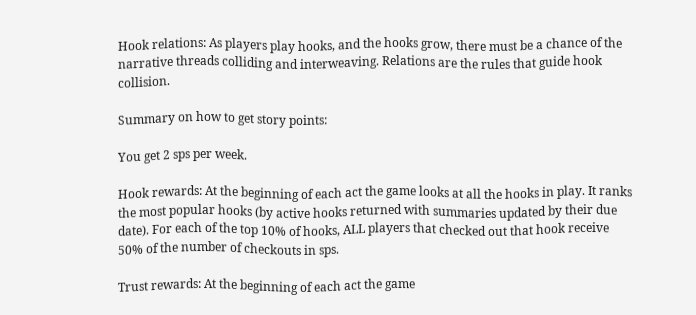Hook relations: As players play hooks, and the hooks grow, there must be a chance of the narrative threads colliding and interweaving. Relations are the rules that guide hook collision.

Summary on how to get story points:

You get 2 sps per week.

Hook rewards: At the beginning of each act the game looks at all the hooks in play. It ranks the most popular hooks (by active hooks returned with summaries updated by their due date). For each of the top 10% of hooks, ALL players that checked out that hook receive 50% of the number of checkouts in sps.

Trust rewards: At the beginning of each act the game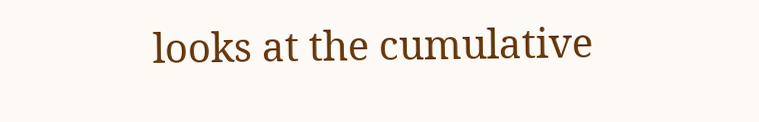looks at the cumulative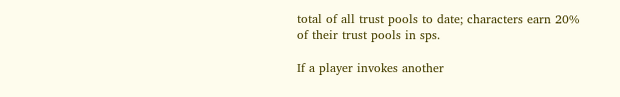total of all trust pools to date; characters earn 20% of their trust pools in sps.

If a player invokes another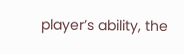player’s ability, the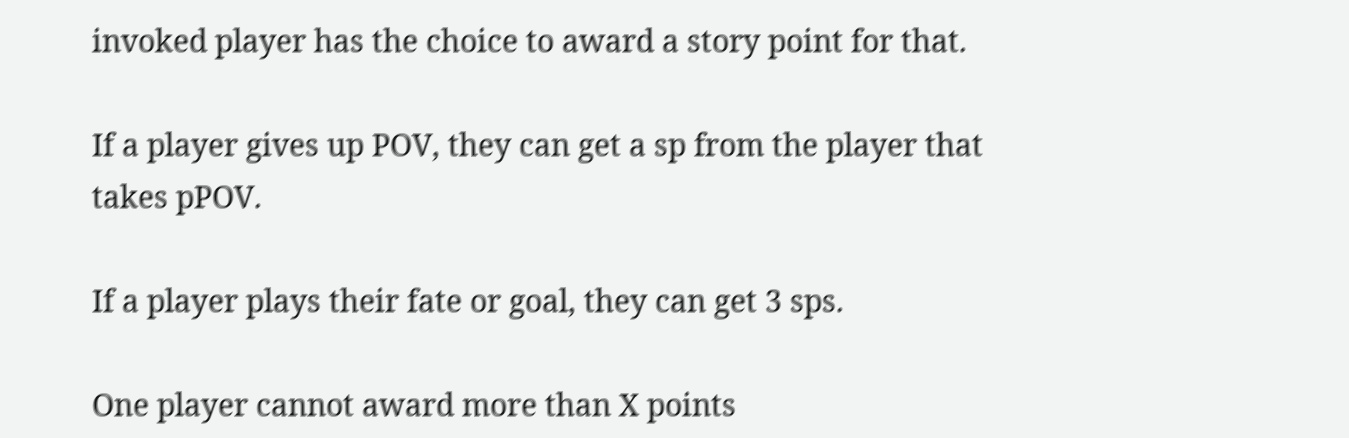invoked player has the choice to award a story point for that.

If a player gives up POV, they can get a sp from the player that takes pPOV.

If a player plays their fate or goal, they can get 3 sps.

One player cannot award more than X points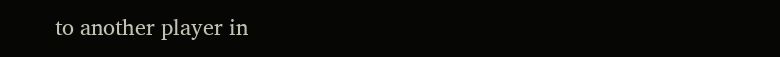to another player in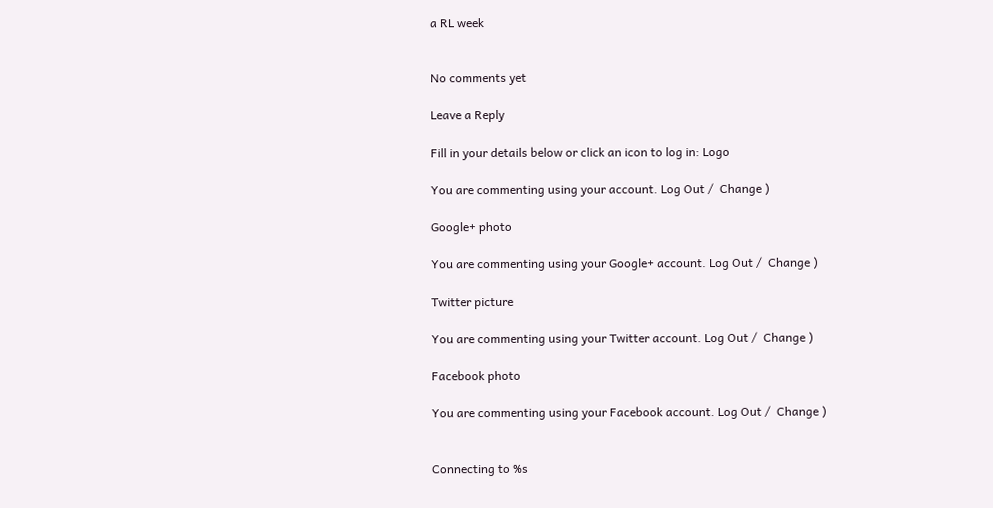a RL week


No comments yet

Leave a Reply

Fill in your details below or click an icon to log in: Logo

You are commenting using your account. Log Out /  Change )

Google+ photo

You are commenting using your Google+ account. Log Out /  Change )

Twitter picture

You are commenting using your Twitter account. Log Out /  Change )

Facebook photo

You are commenting using your Facebook account. Log Out /  Change )


Connecting to %s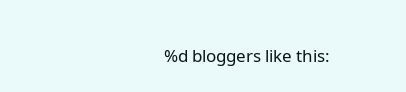%d bloggers like this: